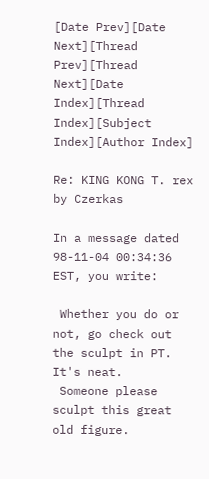[Date Prev][Date Next][Thread Prev][Thread Next][Date Index][Thread Index][Subject Index][Author Index]

Re: KING KONG T. rex by Czerkas

In a message dated 98-11-04 00:34:36 EST, you write:

 Whether you do or not, go check out the sculpt in PT.  It's neat.
 Someone please sculpt this great old figure.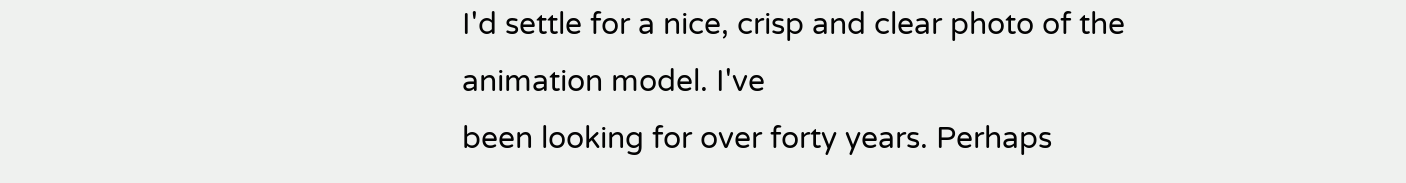I'd settle for a nice, crisp and clear photo of the animation model. I've
been looking for over forty years. Perhaps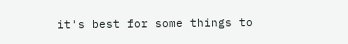it's best for some things to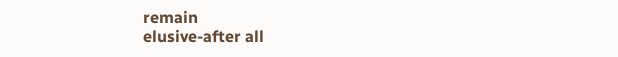remain
elusive-after all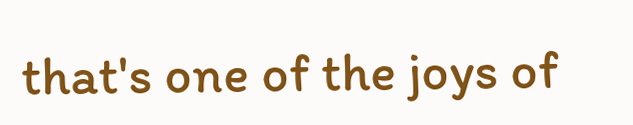that's one of the joys of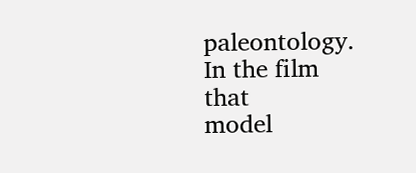paleontology. In the film that
model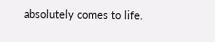absolutely comes to life.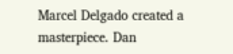Marcel Delgado created a masterpiece. Dan